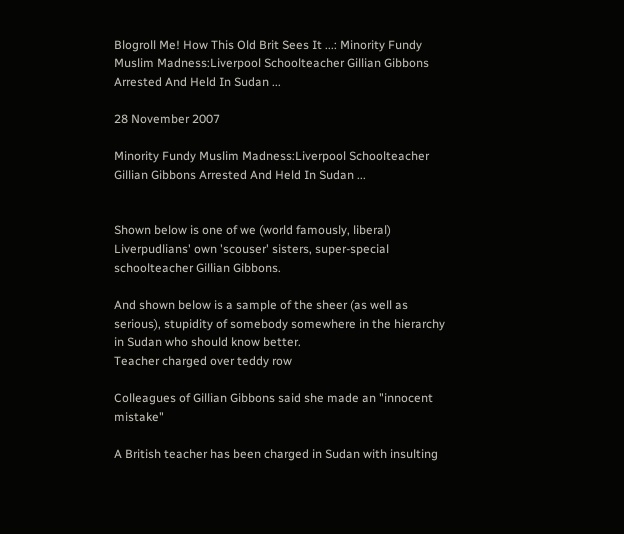Blogroll Me! How This Old Brit Sees It ...: Minority Fundy Muslim Madness:Liverpool Schoolteacher Gillian Gibbons Arrested And Held In Sudan ...

28 November 2007

Minority Fundy Muslim Madness:Liverpool Schoolteacher Gillian Gibbons Arrested And Held In Sudan ...


Shown below is one of we (world famously, liberal) Liverpudlians' own 'scouser' sisters, super-special schoolteacher Gillian Gibbons.

And shown below is a sample of the sheer (as well as serious), stupidity of somebody somewhere in the hierarchy in Sudan who should know better.
Teacher charged over teddy row

Colleagues of Gillian Gibbons said she made an "innocent mistake"

A British teacher has been charged in Sudan with insulting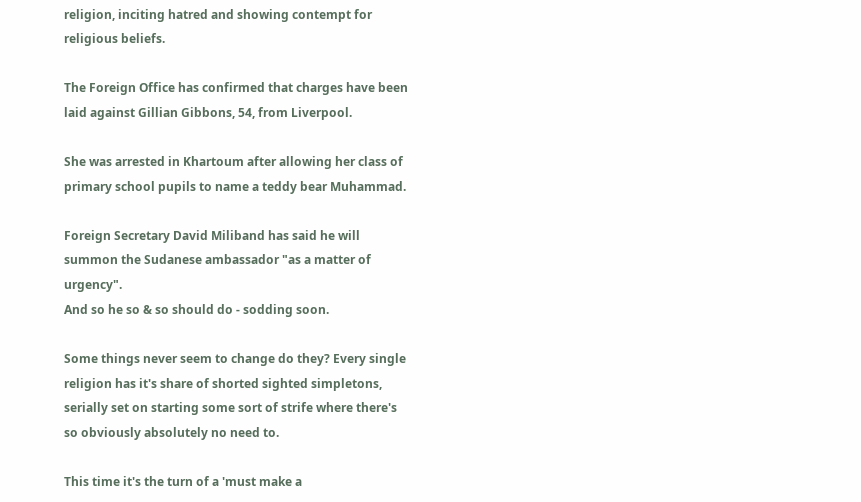religion, inciting hatred and showing contempt for religious beliefs.

The Foreign Office has confirmed that charges have been laid against Gillian Gibbons, 54, from Liverpool.

She was arrested in Khartoum after allowing her class of primary school pupils to name a teddy bear Muhammad.

Foreign Secretary David Miliband has said he will summon the Sudanese ambassador "as a matter of urgency".
And so he so & so should do - sodding soon.

Some things never seem to change do they? Every single religion has it's share of shorted sighted simpletons, serially set on starting some sort of strife where there's so obviously absolutely no need to.

This time it's the turn of a 'must make a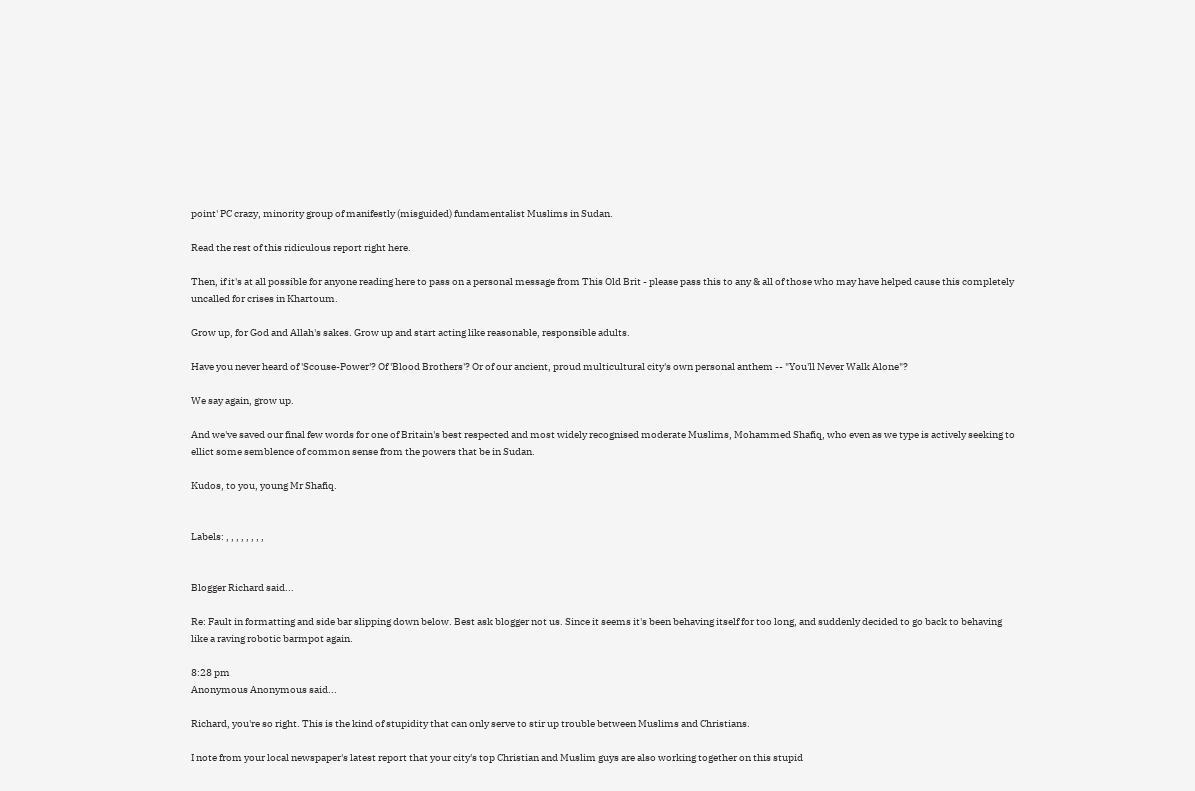point' PC crazy, minority group of manifestly (misguided) fundamentalist Muslims in Sudan.

Read the rest of this ridiculous report right here.

Then, if it's at all possible for anyone reading here to pass on a personal message from This Old Brit - please pass this to any & all of those who may have helped cause this completely uncalled for crises in Khartoum.

Grow up, for God and Allah's sakes. Grow up and start acting like reasonable, responsible adults.

Have you never heard of 'Scouse-Power'? Of 'Blood Brothers'? Or of our ancient, proud multicultural city's own personal anthem -- "You'll Never Walk Alone"?

We say again, grow up.

And we've saved our final few words for one of Britain's best respected and most widely recognised moderate Muslims, Mohammed Shafiq, who even as we type is actively seeking to ellict some semblence of common sense from the powers that be in Sudan.

Kudos, to you, young Mr Shafiq.


Labels: , , , , , , , ,


Blogger Richard said...

Re: Fault in formatting and side bar slipping down below. Best ask blogger not us. Since it seems it's been behaving itself for too long, and suddenly decided to go back to behaving like a raving robotic barmpot again.

8:28 pm
Anonymous Anonymous said...

Richard, you're so right. This is the kind of stupidity that can only serve to stir up trouble between Muslims and Christians.

I note from your local newspaper's latest report that your city's top Christian and Muslim guys are also working together on this stupid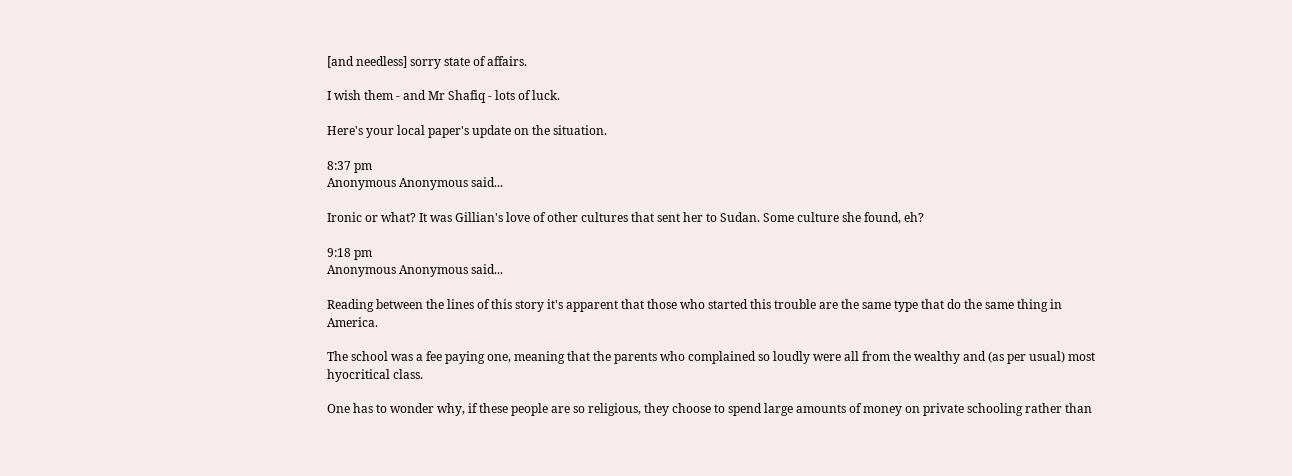[and needless] sorry state of affairs.

I wish them - and Mr Shafiq - lots of luck.

Here's your local paper's update on the situation.

8:37 pm
Anonymous Anonymous said...

Ironic or what? It was Gillian's love of other cultures that sent her to Sudan. Some culture she found, eh?

9:18 pm
Anonymous Anonymous said...

Reading between the lines of this story it's apparent that those who started this trouble are the same type that do the same thing in America.

The school was a fee paying one, meaning that the parents who complained so loudly were all from the wealthy and (as per usual) most hyocritical class.

One has to wonder why, if these people are so religious, they choose to spend large amounts of money on private schooling rather than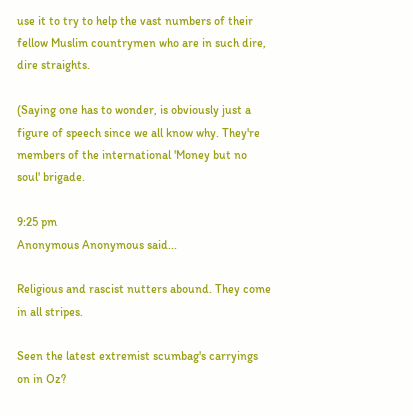use it to try to help the vast numbers of their fellow Muslim countrymen who are in such dire, dire straights.

(Saying one has to wonder, is obviously just a figure of speech since we all know why. They're members of the international 'Money but no soul' brigade.

9:25 pm
Anonymous Anonymous said...

Religious and rascist nutters abound. They come in all stripes.

Seen the latest extremist scumbag's carryings on in Oz?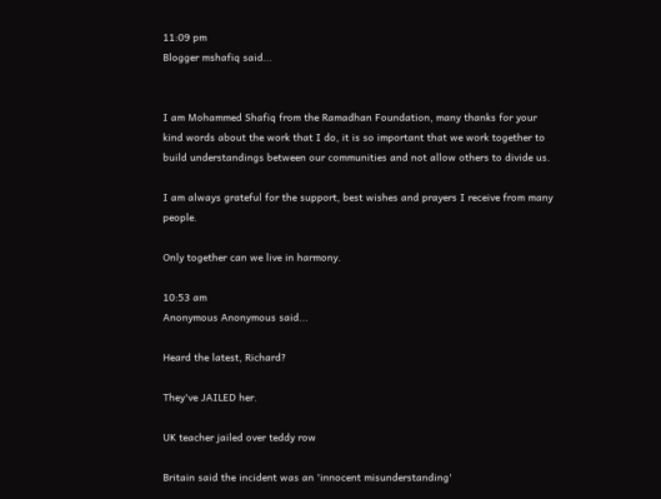11:09 pm
Blogger mshafiq said...


I am Mohammed Shafiq from the Ramadhan Foundation, many thanks for your kind words about the work that I do, it is so important that we work together to build understandings between our communities and not allow others to divide us.

I am always grateful for the support, best wishes and prayers I receive from many people.

Only together can we live in harmony.

10:53 am
Anonymous Anonymous said...

Heard the latest, Richard?

They've JAILED her.

UK teacher jailed over teddy row

Britain said the incident was an 'innocent misunderstanding'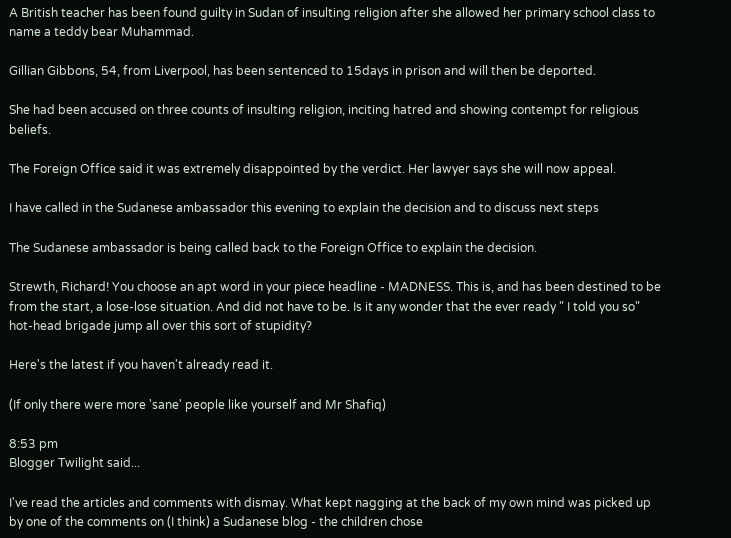A British teacher has been found guilty in Sudan of insulting religion after she allowed her primary school class to name a teddy bear Muhammad.

Gillian Gibbons, 54, from Liverpool, has been sentenced to 15days in prison and will then be deported.

She had been accused on three counts of insulting religion, inciting hatred and showing contempt for religious beliefs.

The Foreign Office said it was extremely disappointed by the verdict. Her lawyer says she will now appeal.

I have called in the Sudanese ambassador this evening to explain the decision and to discuss next steps

The Sudanese ambassador is being called back to the Foreign Office to explain the decision.

Strewth, Richard! You choose an apt word in your piece headline - MADNESS. This is, and has been destined to be from the start, a lose-lose situation. And did not have to be. Is it any wonder that the ever ready " I told you so" hot-head brigade jump all over this sort of stupidity?

Here's the latest if you haven't already read it.

(If only there were more 'sane' people like yourself and Mr Shafiq)

8:53 pm
Blogger Twilight said...

I've read the articles and comments with dismay. What kept nagging at the back of my own mind was picked up by one of the comments on (I think) a Sudanese blog - the children chose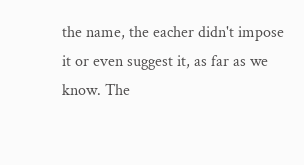the name, the eacher didn't impose it or even suggest it, as far as we know. The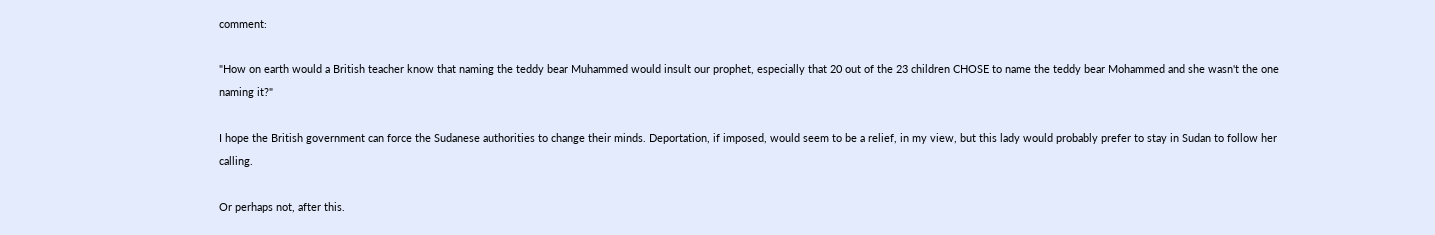comment:

"How on earth would a British teacher know that naming the teddy bear Muhammed would insult our prophet, especially that 20 out of the 23 children CHOSE to name the teddy bear Mohammed and she wasn't the one naming it?"

I hope the British government can force the Sudanese authorities to change their minds. Deportation, if imposed, would seem to be a relief, in my view, but this lady would probably prefer to stay in Sudan to follow her calling.

Or perhaps not, after this.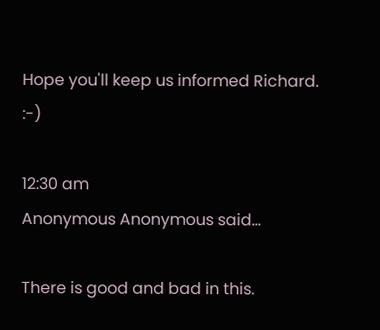Hope you'll keep us informed Richard. :-)

12:30 am
Anonymous Anonymous said...

There is good and bad in this.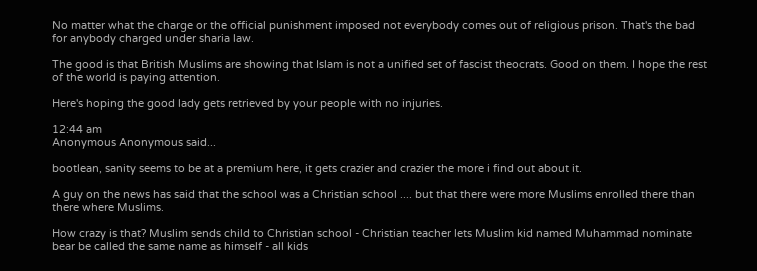No matter what the charge or the official punishment imposed not everybody comes out of religious prison. That's the bad for anybody charged under sharia law.

The good is that British Muslims are showing that Islam is not a unified set of fascist theocrats. Good on them. I hope the rest of the world is paying attention.

Here's hoping the good lady gets retrieved by your people with no injuries.

12:44 am
Anonymous Anonymous said...

bootlean, sanity seems to be at a premium here, it gets crazier and crazier the more i find out about it.

A guy on the news has said that the school was a Christian school .... but that there were more Muslims enrolled there than there where Muslims.

How crazy is that? Muslim sends child to Christian school - Christian teacher lets Muslim kid named Muhammad nominate bear be called the same name as himself - all kids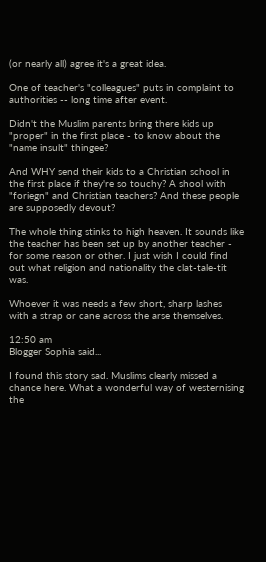(or nearly all) agree it's a great idea.

One of teacher's "colleagues" puts in complaint to authorities -- long time after event.

Didn't the Muslim parents bring there kids up "proper" in the first place - to know about the "name insult" thingee?

And WHY send their kids to a Christian school in the first place if they're so touchy? A shool with "foriegn" and Christian teachers? And these people are supposedly devout?

The whole thing stinks to high heaven. It sounds like the teacher has been set up by another teacher - for some reason or other. I just wish I could find out what religion and nationality the clat-tale-tit was.

Whoever it was needs a few short, sharp lashes with a strap or cane across the arse themselves.

12:50 am
Blogger Sophia said...

I found this story sad. Muslims clearly missed a chance here. What a wonderful way of westernising the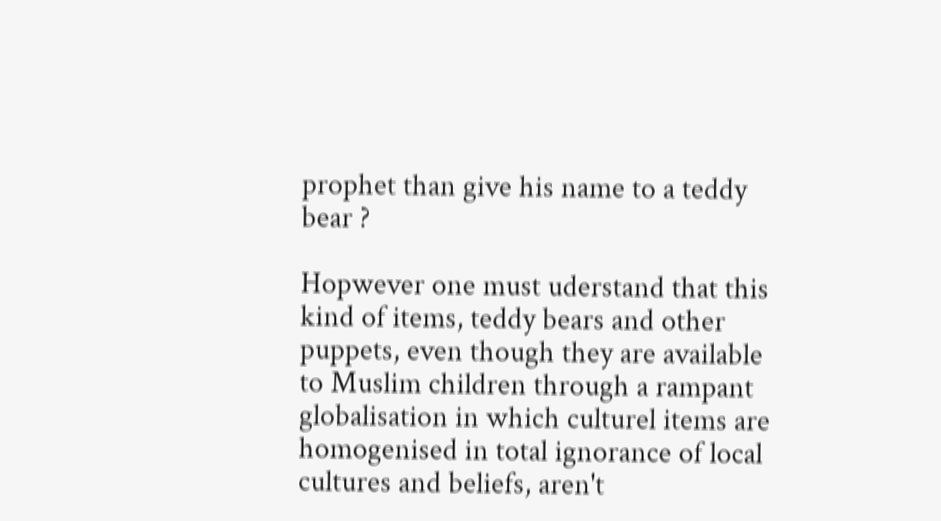prophet than give his name to a teddy bear ?

Hopwever one must uderstand that this kind of items, teddy bears and other puppets, even though they are available to Muslim children through a rampant globalisation in which culturel items are homogenised in total ignorance of local cultures and beliefs, aren't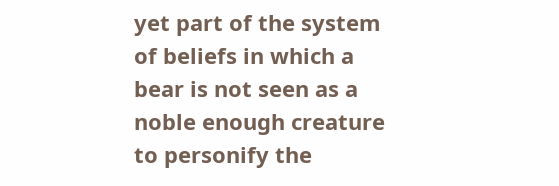yet part of the system of beliefs in which a bear is not seen as a noble enough creature to personify the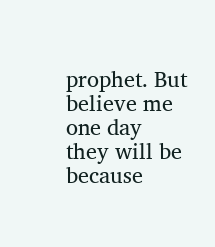prophet. But believe me one day they will be because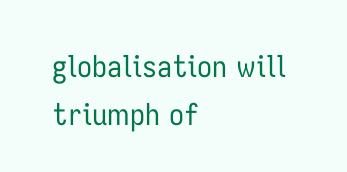globalisation will triumph of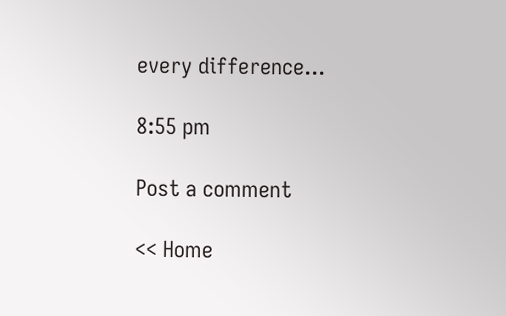every difference...

8:55 pm

Post a comment

<< Home